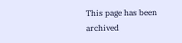This page has been archived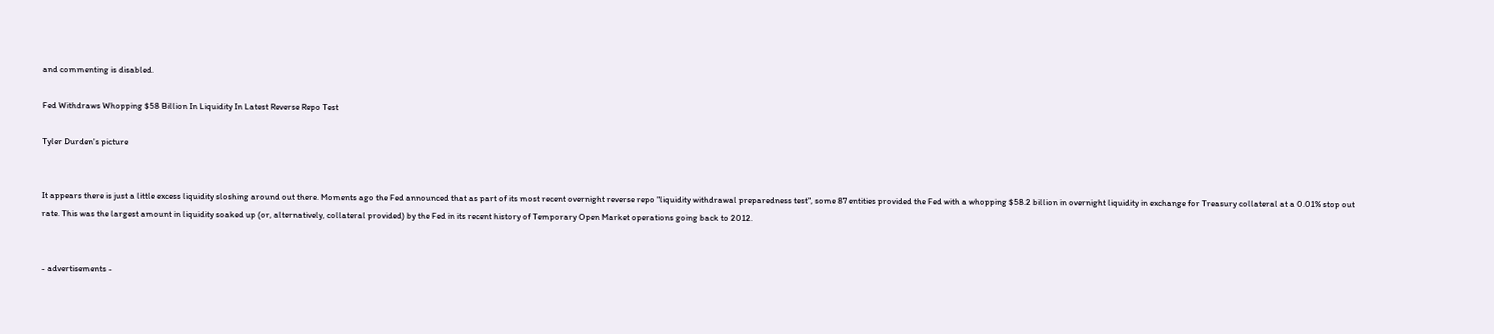and commenting is disabled.

Fed Withdraws Whopping $58 Billion In Liquidity In Latest Reverse Repo Test

Tyler Durden's picture


It appears there is just a little excess liquidity sloshing around out there. Moments ago the Fed announced that as part of its most recent overnight reverse repo "liquidity withdrawal preparedness test", some 87 entities provided the Fed with a whopping $58.2 billion in overnight liquidity in exchange for Treasury collateral at a 0.01% stop out rate. This was the largest amount in liquidity soaked up (or, alternatively, collateral provided) by the Fed in its recent history of Temporary Open Market operations going back to 2012.


- advertisements -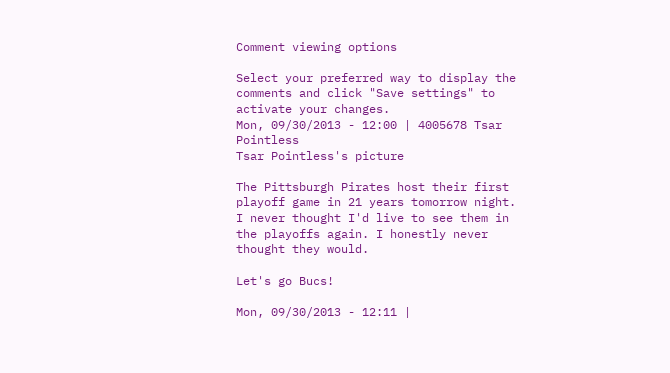Comment viewing options

Select your preferred way to display the comments and click "Save settings" to activate your changes.
Mon, 09/30/2013 - 12:00 | 4005678 Tsar Pointless
Tsar Pointless's picture

The Pittsburgh Pirates host their first playoff game in 21 years tomorrow night. I never thought I'd live to see them in the playoffs again. I honestly never thought they would.

Let's go Bucs!

Mon, 09/30/2013 - 12:11 |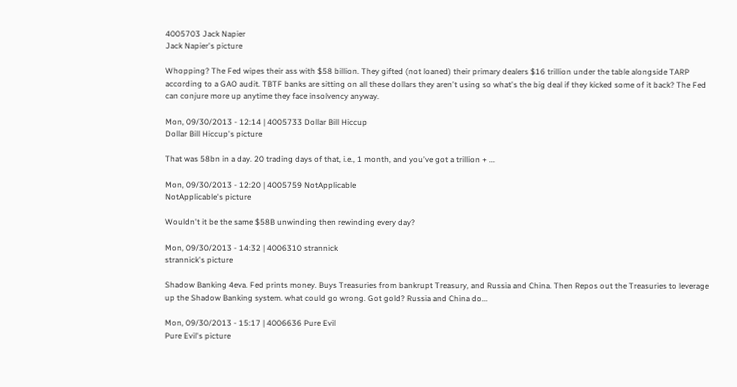4005703 Jack Napier
Jack Napier's picture

Whopping? The Fed wipes their ass with $58 billion. They gifted (not loaned) their primary dealers $16 trillion under the table alongside TARP according to a GAO audit. TBTF banks are sitting on all these dollars they aren't using so what's the big deal if they kicked some of it back? The Fed can conjure more up anytime they face insolvency anyway.

Mon, 09/30/2013 - 12:14 | 4005733 Dollar Bill Hiccup
Dollar Bill Hiccup's picture

That was 58bn in a day. 20 trading days of that, i.e., 1 month, and you've got a trillion + ...

Mon, 09/30/2013 - 12:20 | 4005759 NotApplicable
NotApplicable's picture

Wouldn't it be the same $58B unwinding then rewinding every day?

Mon, 09/30/2013 - 14:32 | 4006310 strannick
strannick's picture

Shadow Banking 4eva. Fed prints money. Buys Treasuries from bankrupt Treasury, and Russia and China. Then Repos out the Treasuries to leverage up the Shadow Banking system. what could go wrong. Got gold? Russia and China do...

Mon, 09/30/2013 - 15:17 | 4006636 Pure Evil
Pure Evil's picture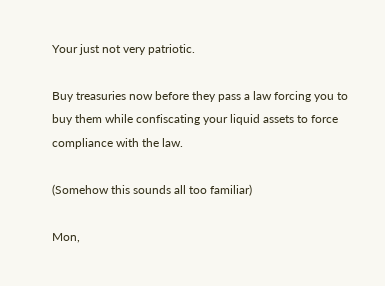Your just not very patriotic.

Buy treasuries now before they pass a law forcing you to buy them while confiscating your liquid assets to force compliance with the law.

(Somehow this sounds all too familiar)

Mon,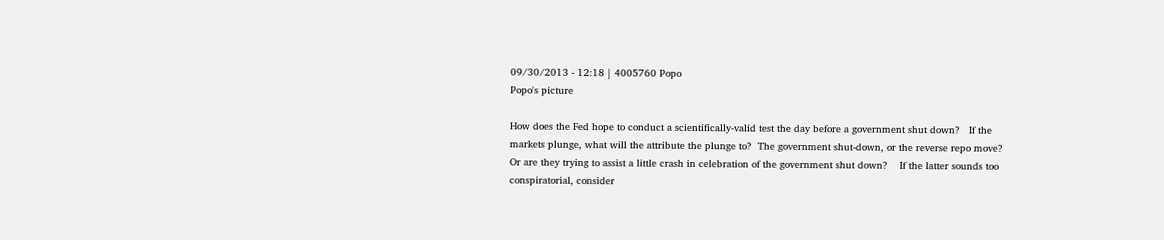09/30/2013 - 12:18 | 4005760 Popo
Popo's picture

How does the Fed hope to conduct a scientifically-valid test the day before a government shut down?   If the markets plunge, what will the attribute the plunge to?  The government shut-down, or the reverse repo move?   Or are they trying to assist a little crash in celebration of the government shut down?    If the latter sounds too conspiratorial, consider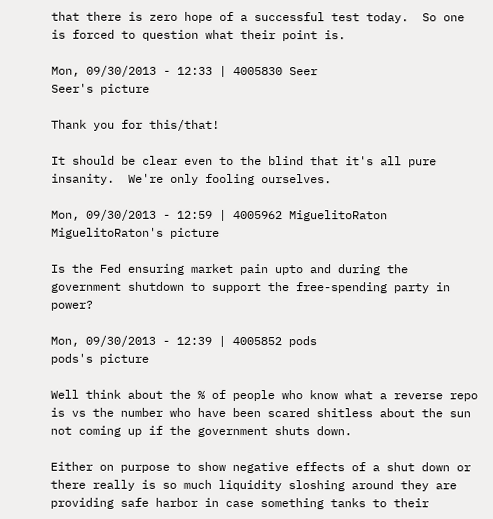that there is zero hope of a successful test today.  So one is forced to question what their point is.

Mon, 09/30/2013 - 12:33 | 4005830 Seer
Seer's picture

Thank you for this/that!

It should be clear even to the blind that it's all pure insanity.  We're only fooling ourselves.

Mon, 09/30/2013 - 12:59 | 4005962 MiguelitoRaton
MiguelitoRaton's picture

Is the Fed ensuring market pain upto and during the government shutdown to support the free-spending party in power?

Mon, 09/30/2013 - 12:39 | 4005852 pods
pods's picture

Well think about the % of people who know what a reverse repo is vs the number who have been scared shitless about the sun not coming up if the government shuts down.

Either on purpose to show negative effects of a shut down or there really is so much liquidity sloshing around they are providing safe harbor in case something tanks to their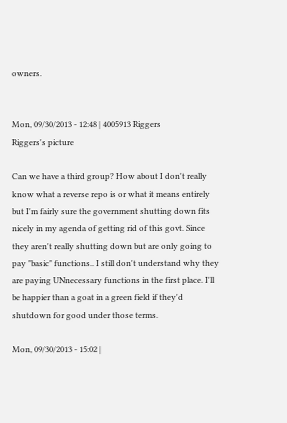owners.


Mon, 09/30/2013 - 12:48 | 4005913 Riggers
Riggers's picture

Can we have a third group? How about I don't really know what a reverse repo is or what it means entirely but I'm fairly sure the government shutting down fits nicely in my agenda of getting rid of this govt. Since they aren't really shutting down but are only going to pay "basic" functions.. I still don't understand why they are paying UNnecessary functions in the first place. I'll be happier than a goat in a green field if they'd shutdown for good under those terms.

Mon, 09/30/2013 - 15:02 |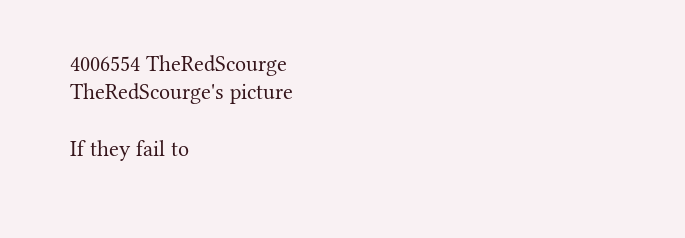4006554 TheRedScourge
TheRedScourge's picture

If they fail to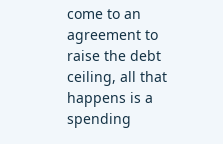come to an agreement to raise the debt ceiling, all that happens is a spending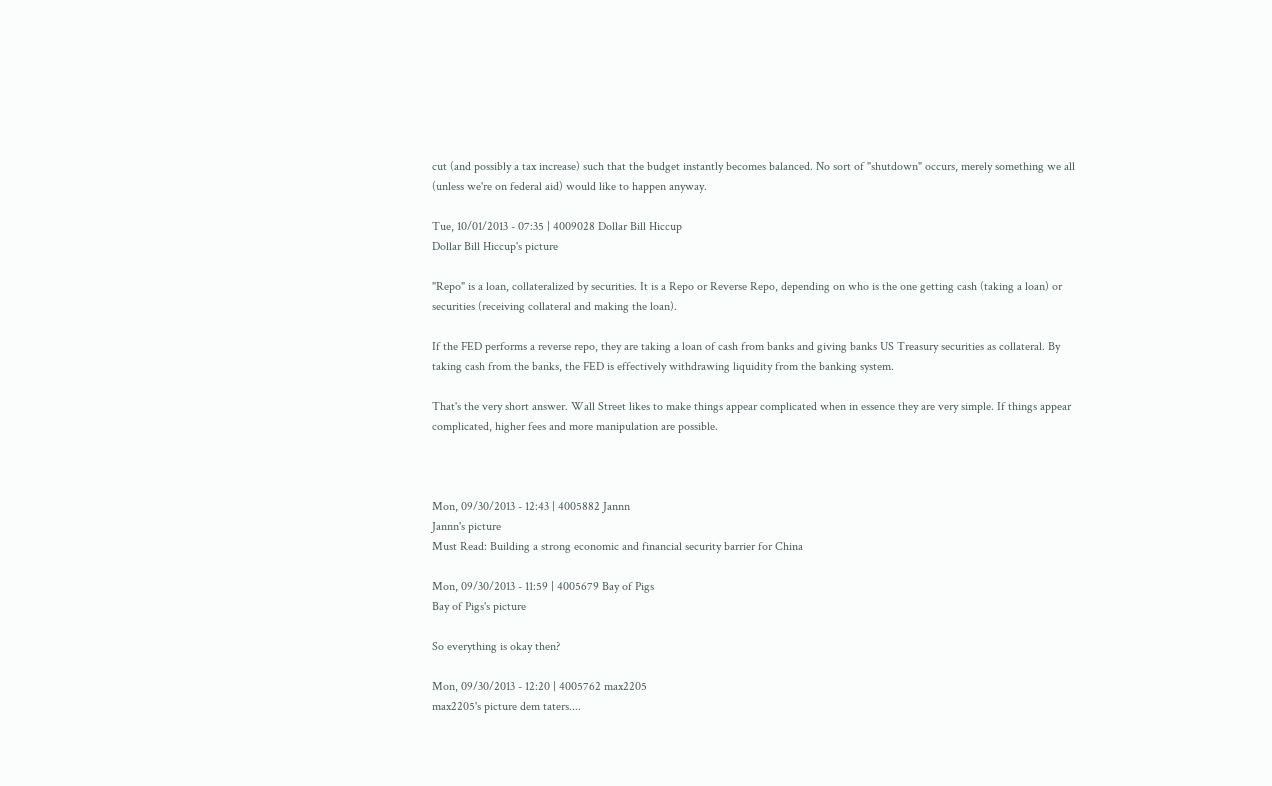cut (and possibly a tax increase) such that the budget instantly becomes balanced. No sort of "shutdown" occurs, merely something we all (unless we're on federal aid) would like to happen anyway.

Tue, 10/01/2013 - 07:35 | 4009028 Dollar Bill Hiccup
Dollar Bill Hiccup's picture

"Repo" is a loan, collateralized by securities. It is a Repo or Reverse Repo, depending on who is the one getting cash (taking a loan) or securities (receiving collateral and making the loan).

If the FED performs a reverse repo, they are taking a loan of cash from banks and giving banks US Treasury securities as collateral. By taking cash from the banks, the FED is effectively withdrawing liquidity from the banking system.

That's the very short answer. Wall Street likes to make things appear complicated when in essence they are very simple. If things appear complicated, higher fees and more manipulation are possible.



Mon, 09/30/2013 - 12:43 | 4005882 Jannn
Jannn's picture
Must Read: Building a strong economic and financial security barrier for China

Mon, 09/30/2013 - 11:59 | 4005679 Bay of Pigs
Bay of Pigs's picture

So everything is okay then?

Mon, 09/30/2013 - 12:20 | 4005762 max2205
max2205's picture dem taters....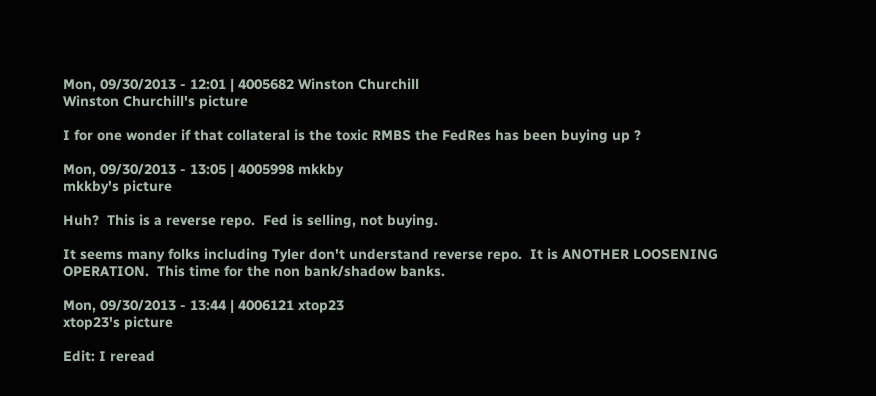Mon, 09/30/2013 - 12:01 | 4005682 Winston Churchill
Winston Churchill's picture

I for one wonder if that collateral is the toxic RMBS the FedRes has been buying up ?

Mon, 09/30/2013 - 13:05 | 4005998 mkkby
mkkby's picture

Huh?  This is a reverse repo.  Fed is selling, not buying.

It seems many folks including Tyler don't understand reverse repo.  It is ANOTHER LOOSENING OPERATION.  This time for the non bank/shadow banks.

Mon, 09/30/2013 - 13:44 | 4006121 xtop23
xtop23's picture

Edit: I reread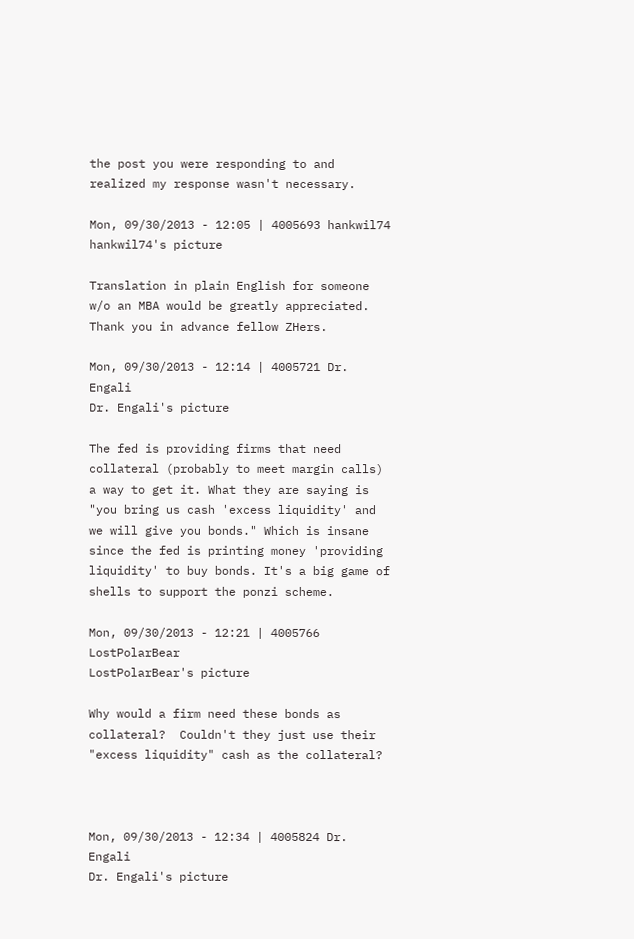the post you were responding to and realized my response wasn't necessary.

Mon, 09/30/2013 - 12:05 | 4005693 hankwil74
hankwil74's picture

Translation in plain English for someone w/o an MBA would be greatly appreciated. Thank you in advance fellow ZHers.

Mon, 09/30/2013 - 12:14 | 4005721 Dr. Engali
Dr. Engali's picture

The fed is providing firms that need collateral (probably to meet margin calls) a way to get it. What they are saying is "you bring us cash 'excess liquidity' and we will give you bonds." Which is insane since the fed is printing money 'providing liquidity' to buy bonds. It's a big game of shells to support the ponzi scheme.

Mon, 09/30/2013 - 12:21 | 4005766 LostPolarBear
LostPolarBear's picture

Why would a firm need these bonds as collateral?  Couldn't they just use their "excess liquidity" cash as the collateral?



Mon, 09/30/2013 - 12:34 | 4005824 Dr. Engali
Dr. Engali's picture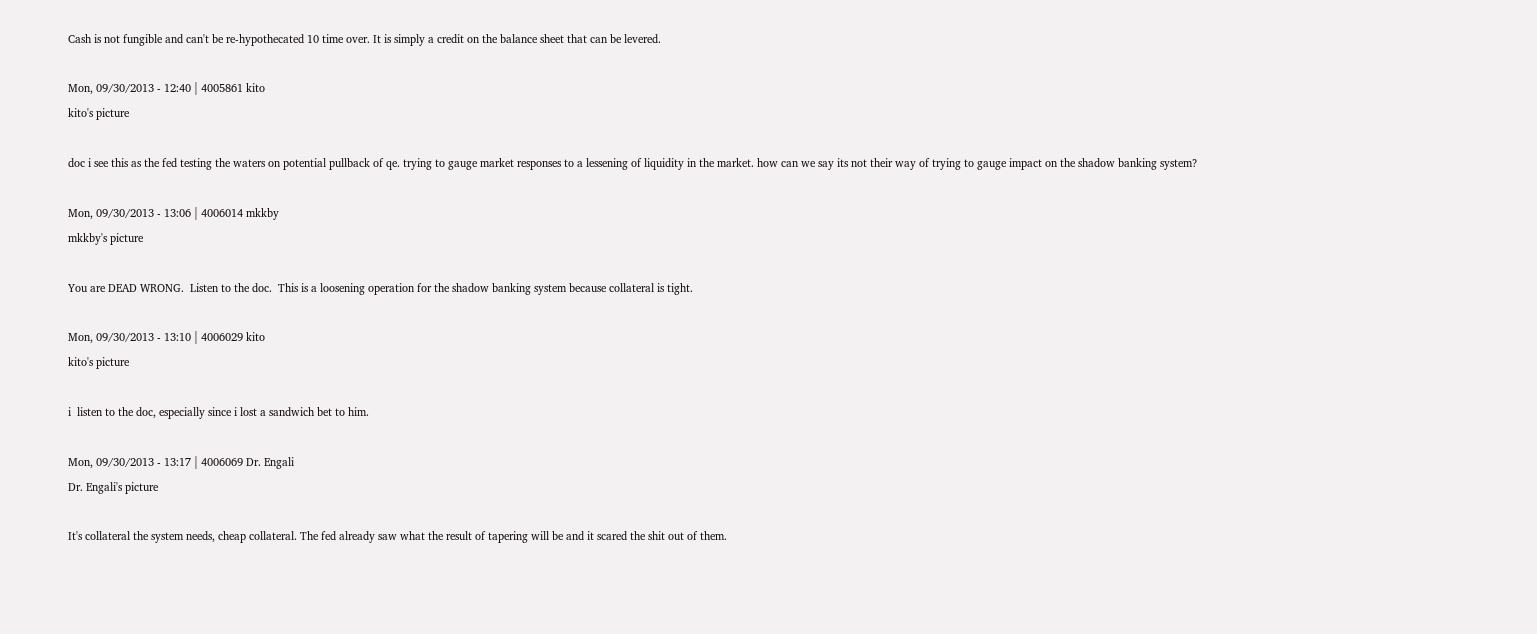Cash is not fungible and can't be re-hypothecated 10 time over. It is simply a credit on the balance sheet that can be levered.

Mon, 09/30/2013 - 12:40 | 4005861 kito
kito's picture

doc i see this as the fed testing the waters on potential pullback of qe. trying to gauge market responses to a lessening of liquidity in the market. how can we say its not their way of trying to gauge impact on the shadow banking system?

Mon, 09/30/2013 - 13:06 | 4006014 mkkby
mkkby's picture

You are DEAD WRONG.  Listen to the doc.  This is a loosening operation for the shadow banking system because collateral is tight.

Mon, 09/30/2013 - 13:10 | 4006029 kito
kito's picture

i  listen to the doc, especially since i lost a sandwich bet to him.

Mon, 09/30/2013 - 13:17 | 4006069 Dr. Engali
Dr. Engali's picture

It's collateral the system needs, cheap collateral. The fed already saw what the result of tapering will be and it scared the shit out of them.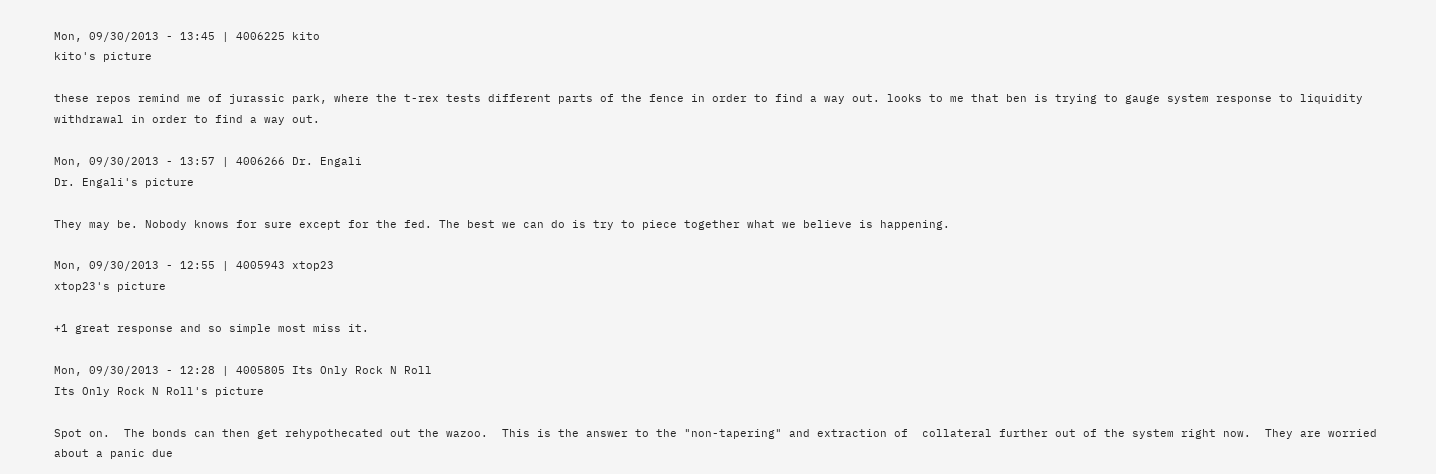Mon, 09/30/2013 - 13:45 | 4006225 kito
kito's picture

these repos remind me of jurassic park, where the t-rex tests different parts of the fence in order to find a way out. looks to me that ben is trying to gauge system response to liquidity withdrawal in order to find a way out.

Mon, 09/30/2013 - 13:57 | 4006266 Dr. Engali
Dr. Engali's picture

They may be. Nobody knows for sure except for the fed. The best we can do is try to piece together what we believe is happening.

Mon, 09/30/2013 - 12:55 | 4005943 xtop23
xtop23's picture

+1 great response and so simple most miss it.

Mon, 09/30/2013 - 12:28 | 4005805 Its Only Rock N Roll
Its Only Rock N Roll's picture

Spot on.  The bonds can then get rehypothecated out the wazoo.  This is the answer to the "non-tapering" and extraction of  collateral further out of the system right now.  They are worried about a panic due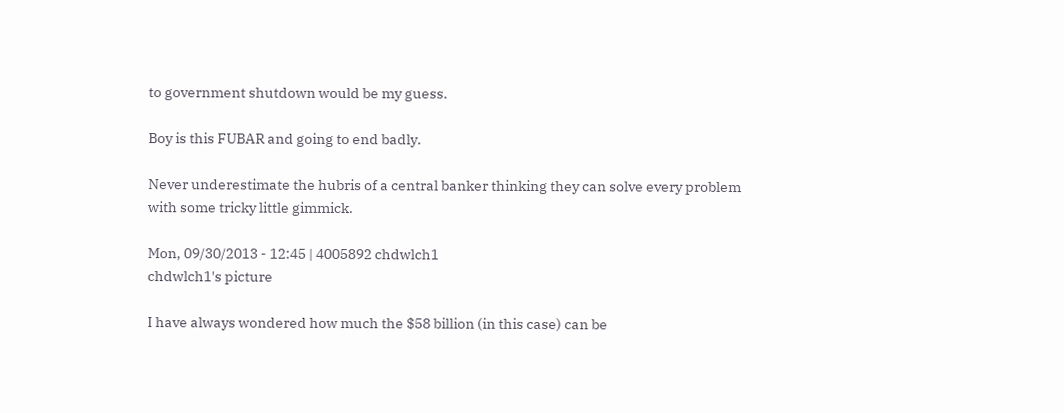to government shutdown would be my guess.

Boy is this FUBAR and going to end badly.

Never underestimate the hubris of a central banker thinking they can solve every problem with some tricky little gimmick.

Mon, 09/30/2013 - 12:45 | 4005892 chdwlch1
chdwlch1's picture

I have always wondered how much the $58 billion (in this case) can be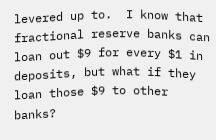levered up to.  I know that fractional reserve banks can loan out $9 for every $1 in deposits, but what if they loan those $9 to other banks?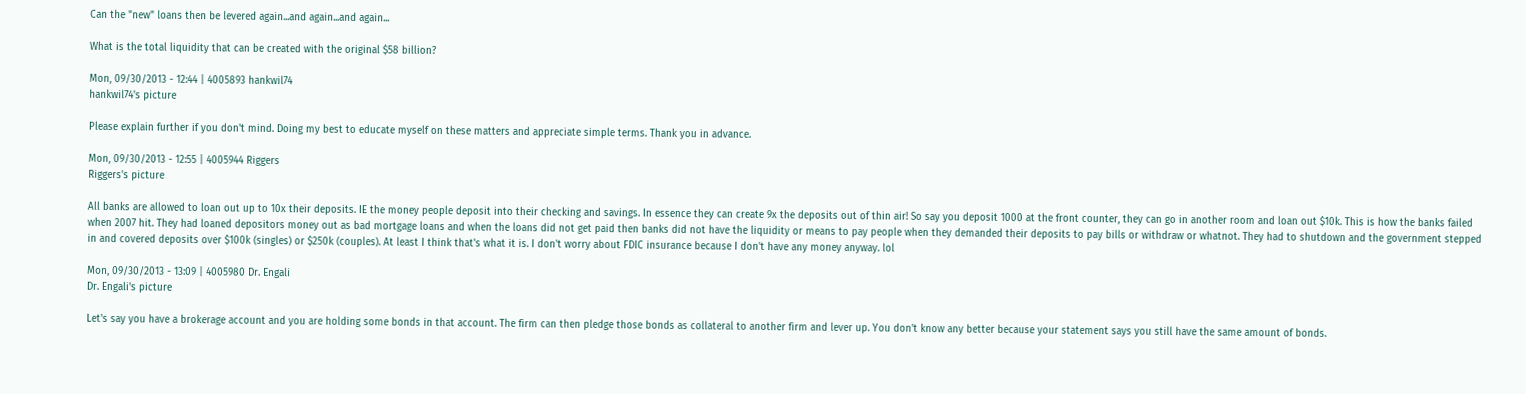Can the "new" loans then be levered again...and again...and again...

What is the total liquidity that can be created with the original $58 billion?

Mon, 09/30/2013 - 12:44 | 4005893 hankwil74
hankwil74's picture

Please explain further if you don't mind. Doing my best to educate myself on these matters and appreciate simple terms. Thank you in advance.

Mon, 09/30/2013 - 12:55 | 4005944 Riggers
Riggers's picture

All banks are allowed to loan out up to 10x their deposits. IE the money people deposit into their checking and savings. In essence they can create 9x the deposits out of thin air! So say you deposit 1000 at the front counter, they can go in another room and loan out $10k. This is how the banks failed when 2007 hit. They had loaned depositors money out as bad mortgage loans and when the loans did not get paid then banks did not have the liquidity or means to pay people when they demanded their deposits to pay bills or withdraw or whatnot. They had to shutdown and the government stepped in and covered deposits over $100k (singles) or $250k (couples). At least I think that's what it is. I don't worry about FDIC insurance because I don't have any money anyway. lol

Mon, 09/30/2013 - 13:09 | 4005980 Dr. Engali
Dr. Engali's picture

Let's say you have a brokerage account and you are holding some bonds in that account. The firm can then pledge those bonds as collateral to another firm and lever up. You don't know any better because your statement says you still have the same amount of bonds.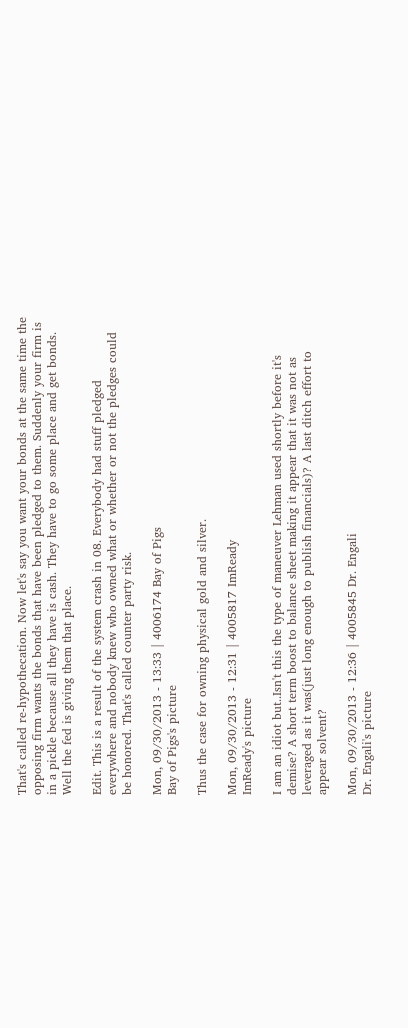That's called re-hypothecation. Now let's say you want your bonds at the same time the opposing firm wants the bonds that have been pledged to them. Suddenly your firm is in a pickle because all they have is cash. They have to go some place and get bonds. Well the fed is giving them that place.

Edit. This is a result of the system crash in 08. Everybody had stuff pledged everywhere and nobody knew who owned what or whether or not the pledges could be honored. That's called counter party risk.

Mon, 09/30/2013 - 13:33 | 4006174 Bay of Pigs
Bay of Pigs's picture

Thus the case for owning physical gold and silver.

Mon, 09/30/2013 - 12:31 | 4005817 ImReady
ImReady's picture

I am an idiot but..Isn't this the type of maneuver Lehman used shortly before it's demise? A short term boost to balance sheet making it appear that it was not as leveraged as it was(just long enough to publish financials)? A last ditch effort to appear solvent?

Mon, 09/30/2013 - 12:36 | 4005845 Dr. Engali
Dr. Engali's picture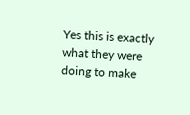Yes this is exactly what they were doing to make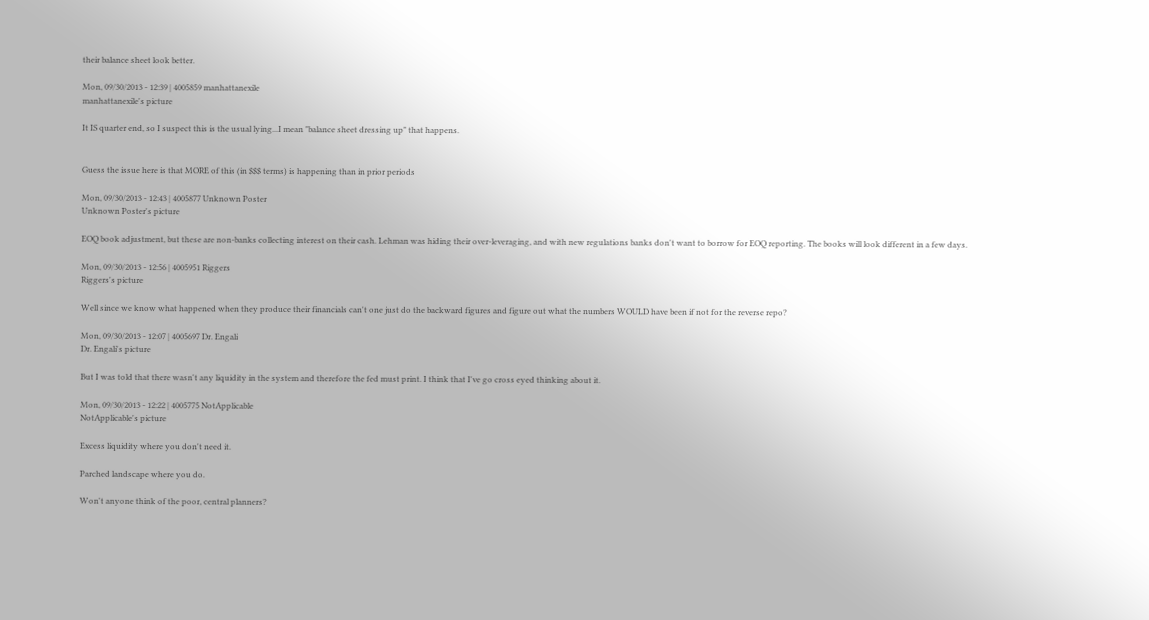their balance sheet look better.

Mon, 09/30/2013 - 12:39 | 4005859 manhattanexile
manhattanexile's picture

It IS quarter end, so I suspect this is the usual lying...I mean "balance sheet dressing up" that happens.


Guess the issue here is that MORE of this (in $$$ terms) is happening than in prior periods

Mon, 09/30/2013 - 12:43 | 4005877 Unknown Poster
Unknown Poster's picture

EOQ book adjustment, but these are non-banks collecting interest on their cash. Lehman was hiding their over-leveraging, and with new regulations banks don't want to borrow for EOQ reporting. The books will look different in a few days.

Mon, 09/30/2013 - 12:56 | 4005951 Riggers
Riggers's picture

Well since we know what happened when they produce their financials can't one just do the backward figures and figure out what the numbers WOULD have been if not for the reverse repo?

Mon, 09/30/2013 - 12:07 | 4005697 Dr. Engali
Dr. Engali's picture

But I was told that there wasn't any liquidity in the system and therefore the fed must print. I think that I've go cross eyed thinking about it.

Mon, 09/30/2013 - 12:22 | 4005775 NotApplicable
NotApplicable's picture

Excess liquidity where you don't need it.

Parched landscape where you do.

Won't anyone think of the poor, central planners?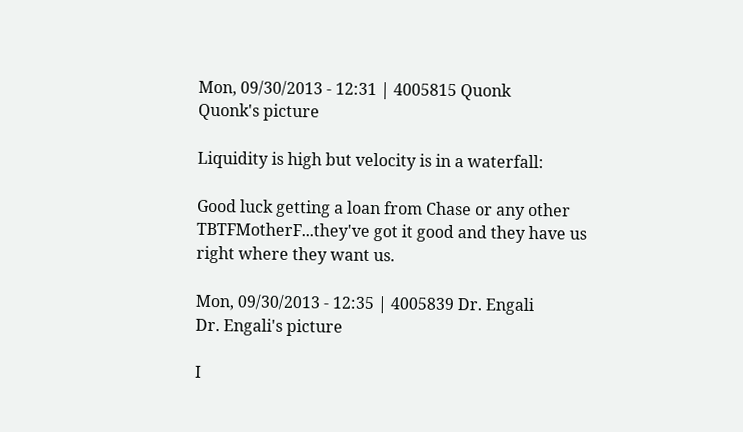Mon, 09/30/2013 - 12:31 | 4005815 Quonk
Quonk's picture

Liquidity is high but velocity is in a waterfall:

Good luck getting a loan from Chase or any other TBTFMotherF...they've got it good and they have us right where they want us.

Mon, 09/30/2013 - 12:35 | 4005839 Dr. Engali
Dr. Engali's picture

I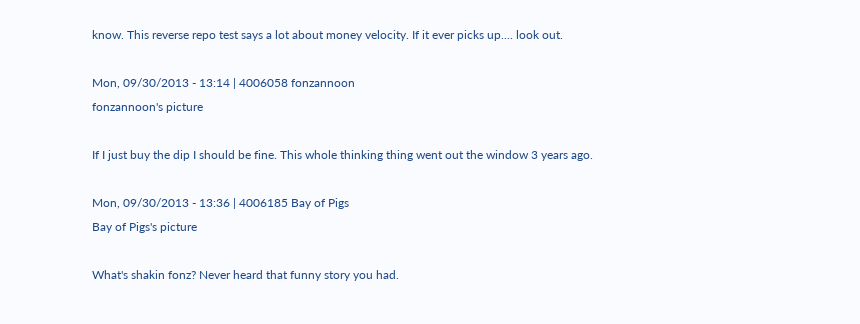know. This reverse repo test says a lot about money velocity. If it ever picks up.... look out.

Mon, 09/30/2013 - 13:14 | 4006058 fonzannoon
fonzannoon's picture

If I just buy the dip I should be fine. This whole thinking thing went out the window 3 years ago.

Mon, 09/30/2013 - 13:36 | 4006185 Bay of Pigs
Bay of Pigs's picture

What's shakin fonz? Never heard that funny story you had.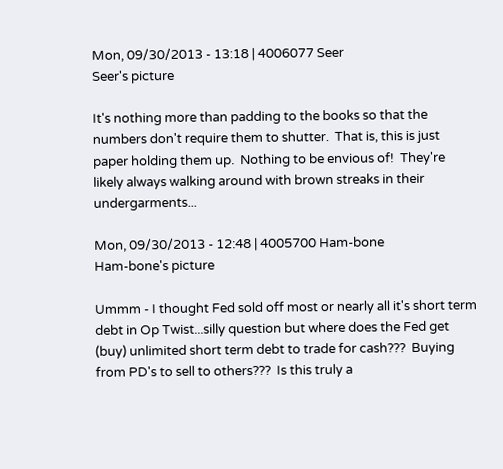Mon, 09/30/2013 - 13:18 | 4006077 Seer
Seer's picture

It's nothing more than padding to the books so that the numbers don't require them to shutter.  That is, this is just paper holding them up.  Nothing to be envious of!  They're likely always walking around with brown streaks in their undergarments...

Mon, 09/30/2013 - 12:48 | 4005700 Ham-bone
Ham-bone's picture

Ummm - I thought Fed sold off most or nearly all it's short term debt in Op Twist...silly question but where does the Fed get (buy) unlimited short term debt to trade for cash???  Buying from PD's to sell to others???  Is this truly a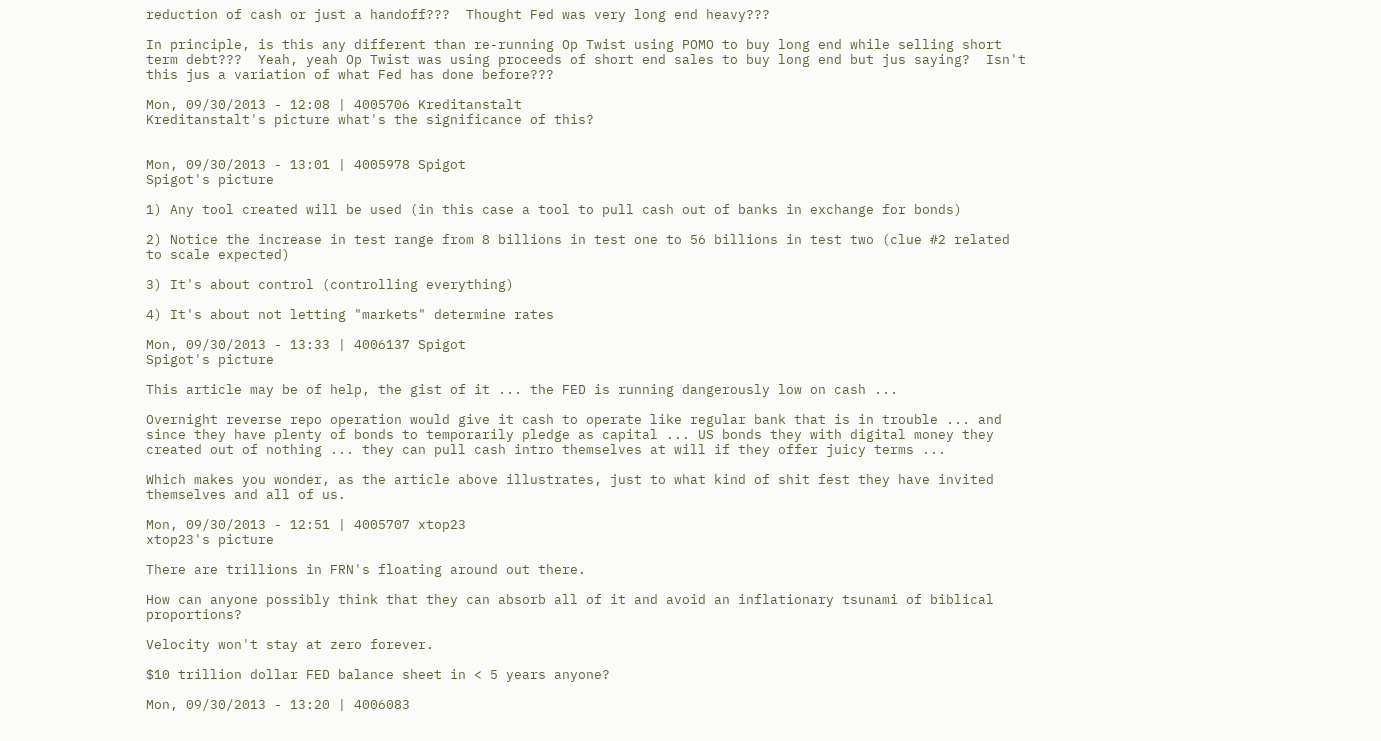reduction of cash or just a handoff???  Thought Fed was very long end heavy???

In principle, is this any different than re-running Op Twist using POMO to buy long end while selling short term debt???  Yeah, yeah Op Twist was using proceeds of short end sales to buy long end but jus saying?  Isn't this jus a variation of what Fed has done before???

Mon, 09/30/2013 - 12:08 | 4005706 Kreditanstalt
Kreditanstalt's picture what's the significance of this?


Mon, 09/30/2013 - 13:01 | 4005978 Spigot
Spigot's picture

1) Any tool created will be used (in this case a tool to pull cash out of banks in exchange for bonds)

2) Notice the increase in test range from 8 billions in test one to 56 billions in test two (clue #2 related to scale expected)

3) It's about control (controlling everything)

4) It's about not letting "markets" determine rates

Mon, 09/30/2013 - 13:33 | 4006137 Spigot
Spigot's picture

This article may be of help, the gist of it ... the FED is running dangerously low on cash ...

Overnight reverse repo operation would give it cash to operate like regular bank that is in trouble ... and since they have plenty of bonds to temporarily pledge as capital ... US bonds they with digital money they created out of nothing ... they can pull cash intro themselves at will if they offer juicy terms ...

Which makes you wonder, as the article above illustrates, just to what kind of shit fest they have invited themselves and all of us.

Mon, 09/30/2013 - 12:51 | 4005707 xtop23
xtop23's picture

There are trillions in FRN's floating around out there.

How can anyone possibly think that they can absorb all of it and avoid an inflationary tsunami of biblical proportions?

Velocity won't stay at zero forever.

$10 trillion dollar FED balance sheet in < 5 years anyone?

Mon, 09/30/2013 - 13:20 | 4006083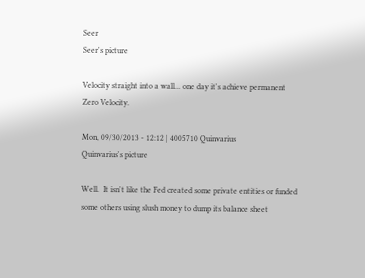Seer
Seer's picture

Velocity straight into a wall... one day it's achieve permanent Zero Velocity.

Mon, 09/30/2013 - 12:12 | 4005710 Quinvarius
Quinvarius's picture

Well.  It isn't like the Fed created some private entities or funded some others using slush money to dump its balance sheet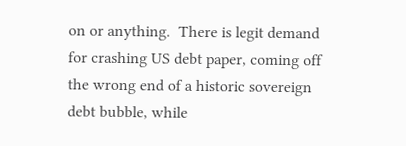on or anything.  There is legit demand for crashing US debt paper, coming off the wrong end of a historic sovereign debt bubble, while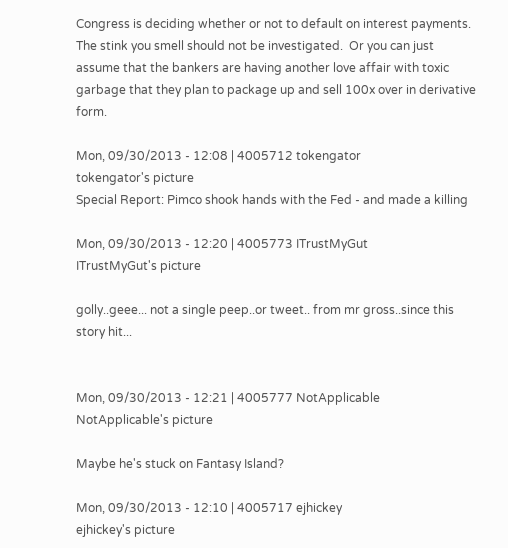Congress is deciding whether or not to default on interest payments.  The stink you smell should not be investigated.  Or you can just assume that the bankers are having another love affair with toxic garbage that they plan to package up and sell 100x over in derivative form.

Mon, 09/30/2013 - 12:08 | 4005712 tokengator
tokengator's picture
Special Report: Pimco shook hands with the Fed - and made a killing

Mon, 09/30/2013 - 12:20 | 4005773 ITrustMyGut
ITrustMyGut's picture

golly..geee... not a single peep..or tweet.. from mr gross..since this story hit...


Mon, 09/30/2013 - 12:21 | 4005777 NotApplicable
NotApplicable's picture

Maybe he's stuck on Fantasy Island?

Mon, 09/30/2013 - 12:10 | 4005717 ejhickey
ejhickey's picture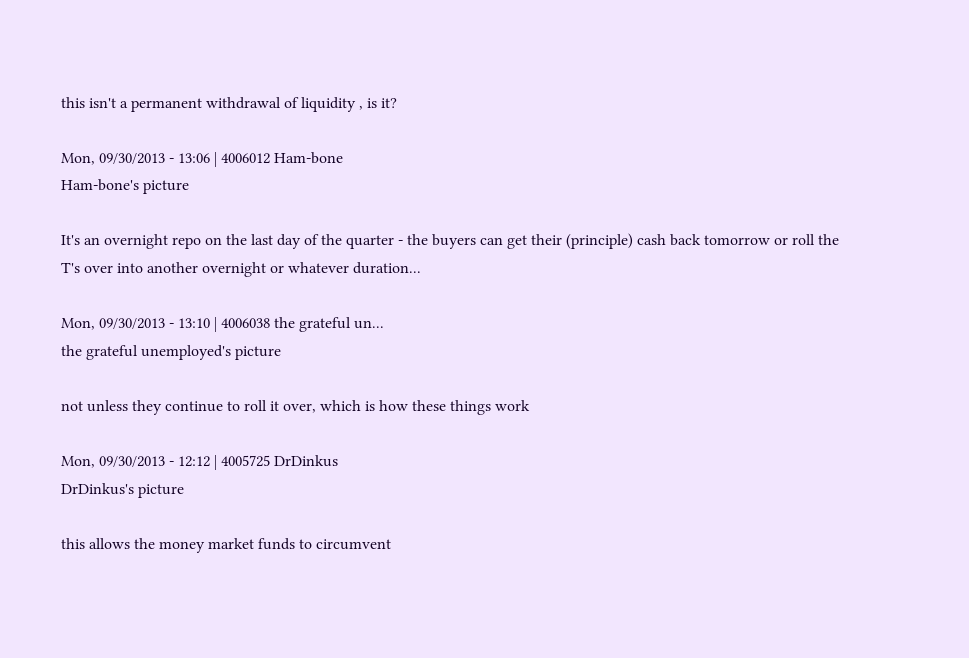this isn't a permanent withdrawal of liquidity , is it?

Mon, 09/30/2013 - 13:06 | 4006012 Ham-bone
Ham-bone's picture

It's an overnight repo on the last day of the quarter - the buyers can get their (principle) cash back tomorrow or roll the T's over into another overnight or whatever duration...

Mon, 09/30/2013 - 13:10 | 4006038 the grateful un...
the grateful unemployed's picture

not unless they continue to roll it over, which is how these things work

Mon, 09/30/2013 - 12:12 | 4005725 DrDinkus
DrDinkus's picture

this allows the money market funds to circumvent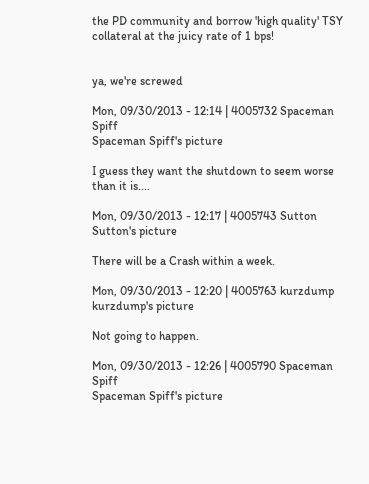the PD community and borrow 'high quality' TSY collateral at the juicy rate of 1 bps!


ya, we're screwed

Mon, 09/30/2013 - 12:14 | 4005732 Spaceman Spiff
Spaceman Spiff's picture

I guess they want the shutdown to seem worse than it is....

Mon, 09/30/2013 - 12:17 | 4005743 Sutton
Sutton's picture

There will be a Crash within a week.

Mon, 09/30/2013 - 12:20 | 4005763 kurzdump
kurzdump's picture

Not going to happen.

Mon, 09/30/2013 - 12:26 | 4005790 Spaceman Spiff
Spaceman Spiff's picture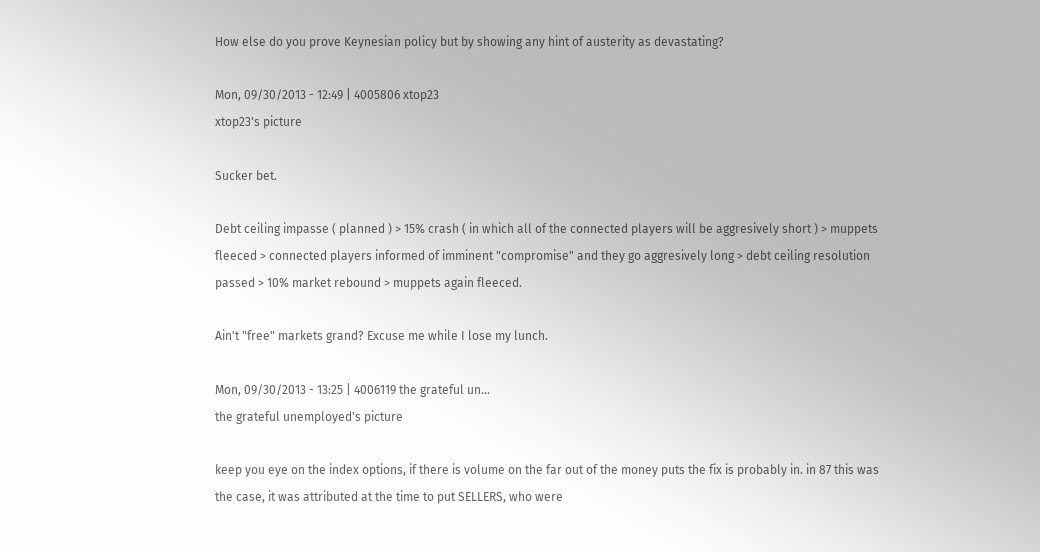How else do you prove Keynesian policy but by showing any hint of austerity as devastating?

Mon, 09/30/2013 - 12:49 | 4005806 xtop23
xtop23's picture

Sucker bet.

Debt ceiling impasse ( planned ) > 15% crash ( in which all of the connected players will be aggresively short ) > muppets fleeced > connected players informed of imminent "compromise" and they go aggresively long > debt ceiling resolution passed > 10% market rebound > muppets again fleeced.

Ain't "free" markets grand? Excuse me while I lose my lunch.

Mon, 09/30/2013 - 13:25 | 4006119 the grateful un...
the grateful unemployed's picture

keep you eye on the index options, if there is volume on the far out of the money puts the fix is probably in. in 87 this was the case, it was attributed at the time to put SELLERS, who were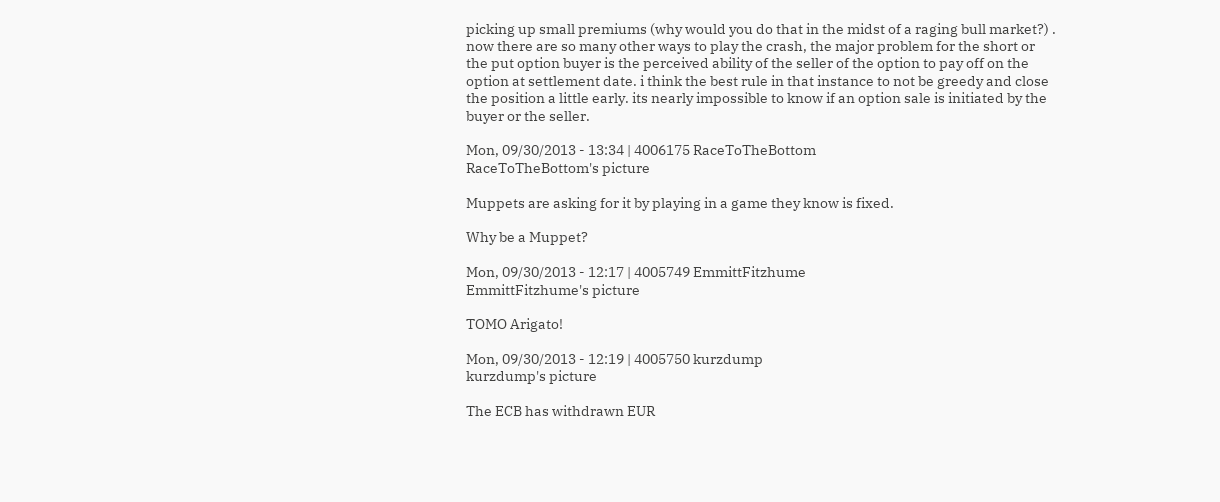picking up small premiums (why would you do that in the midst of a raging bull market?) . now there are so many other ways to play the crash, the major problem for the short or the put option buyer is the perceived ability of the seller of the option to pay off on the option at settlement date. i think the best rule in that instance to not be greedy and close the position a little early. its nearly impossible to know if an option sale is initiated by the buyer or the seller.

Mon, 09/30/2013 - 13:34 | 4006175 RaceToTheBottom
RaceToTheBottom's picture

Muppets are asking for it by playing in a game they know is fixed.

Why be a Muppet?

Mon, 09/30/2013 - 12:17 | 4005749 EmmittFitzhume
EmmittFitzhume's picture

TOMO Arigato!

Mon, 09/30/2013 - 12:19 | 4005750 kurzdump
kurzdump's picture

The ECB has withdrawn EUR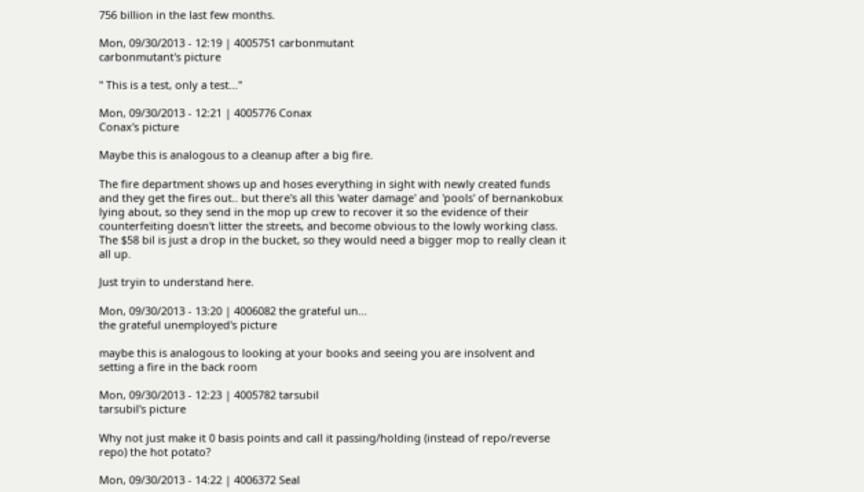756 billion in the last few months.

Mon, 09/30/2013 - 12:19 | 4005751 carbonmutant
carbonmutant's picture

" This is a test, only a test..."

Mon, 09/30/2013 - 12:21 | 4005776 Conax
Conax's picture

Maybe this is analogous to a cleanup after a big fire.

The fire department shows up and hoses everything in sight with newly created funds and they get the fires out.. but there's all this 'water damage' and 'pools' of bernankobux lying about, so they send in the mop up crew to recover it so the evidence of their counterfeiting doesn't litter the streets, and become obvious to the lowly working class.  The $58 bil is just a drop in the bucket, so they would need a bigger mop to really clean it all up.

Just tryin to understand here.

Mon, 09/30/2013 - 13:20 | 4006082 the grateful un...
the grateful unemployed's picture

maybe this is analogous to looking at your books and seeing you are insolvent and setting a fire in the back room

Mon, 09/30/2013 - 12:23 | 4005782 tarsubil
tarsubil's picture

Why not just make it 0 basis points and call it passing/holding (instead of repo/reverse repo) the hot potato?

Mon, 09/30/2013 - 14:22 | 4006372 Seal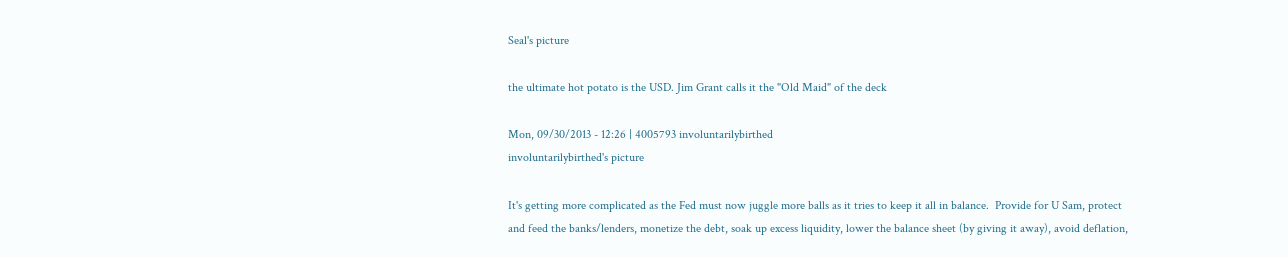Seal's picture

the ultimate hot potato is the USD. Jim Grant calls it the "Old Maid" of the deck

Mon, 09/30/2013 - 12:26 | 4005793 involuntarilybirthed
involuntarilybirthed's picture

It's getting more complicated as the Fed must now juggle more balls as it tries to keep it all in balance.  Provide for U Sam, protect and feed the banks/lenders, monetize the debt, soak up excess liquidity, lower the balance sheet (by giving it away), avoid deflation,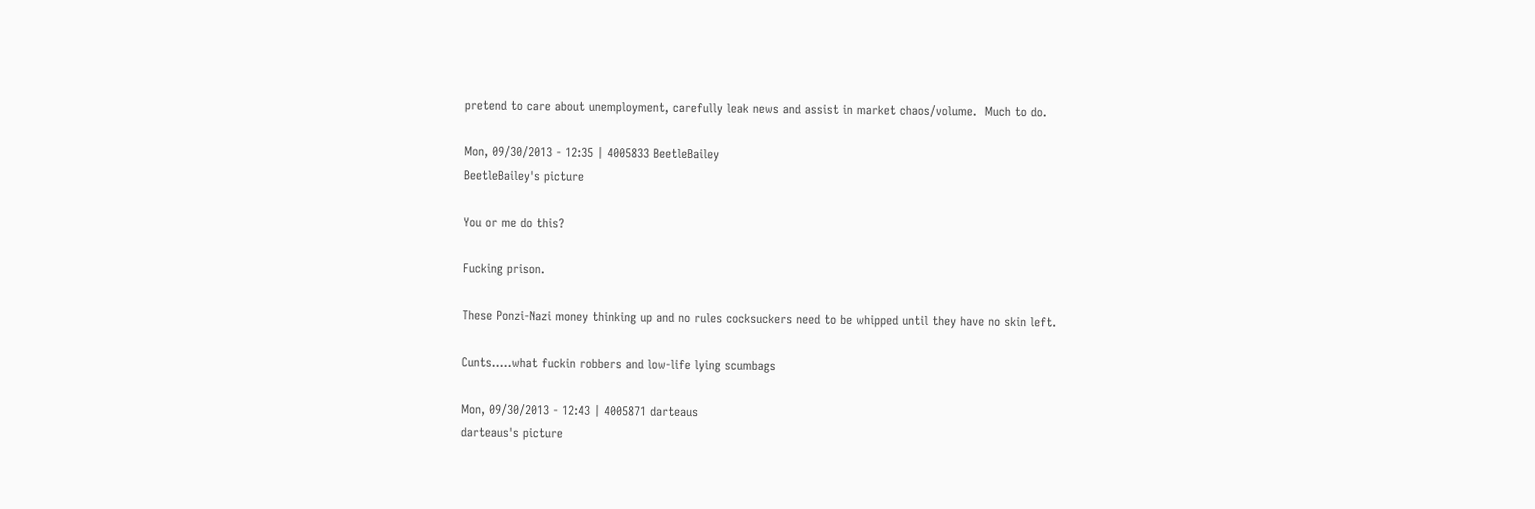pretend to care about unemployment, carefully leak news and assist in market chaos/volume.  Much to do.

Mon, 09/30/2013 - 12:35 | 4005833 BeetleBailey
BeetleBailey's picture

You or me do this?

Fucking prison.

These Ponzi-Nazi money thinking up and no rules cocksuckers need to be whipped until they have no skin left.

Cunts.....what fuckin robbers and low-life lying scumbags

Mon, 09/30/2013 - 12:43 | 4005871 darteaus
darteaus's picture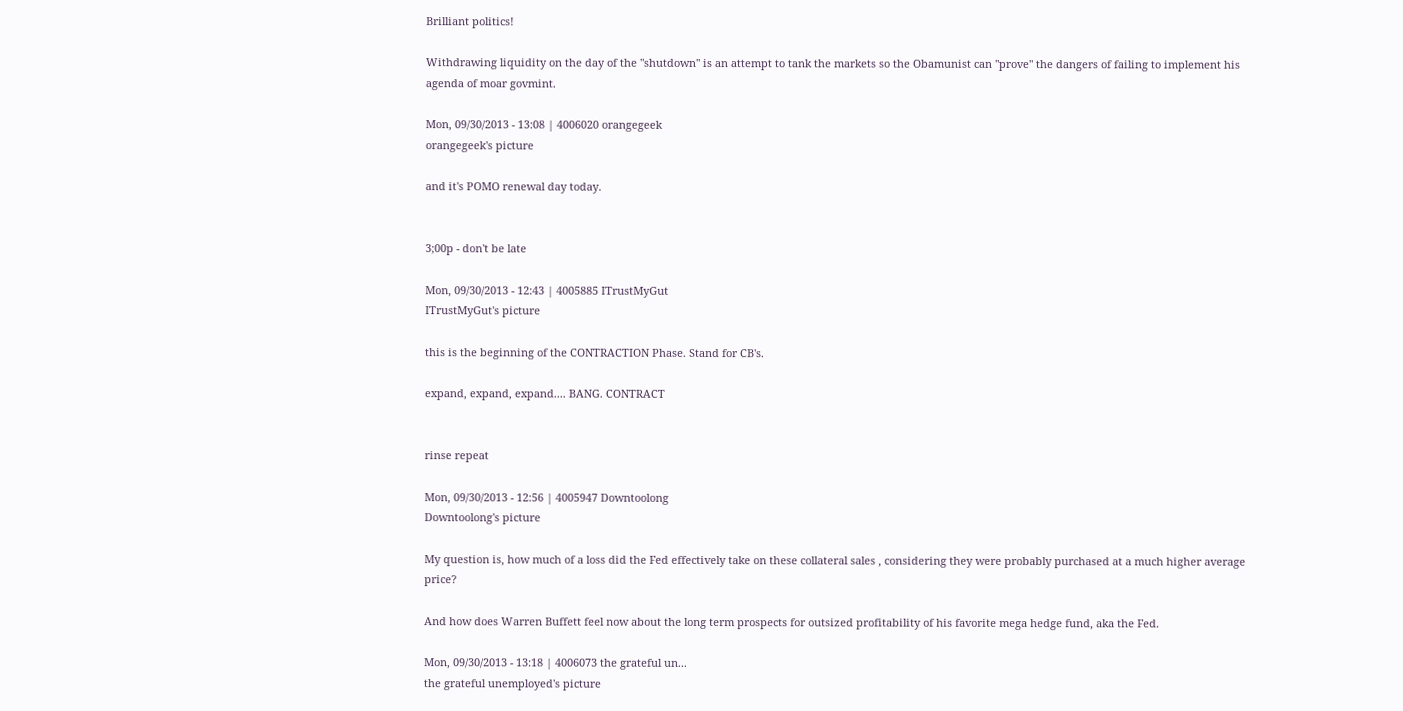Brilliant politics!

Withdrawing liquidity on the day of the "shutdown" is an attempt to tank the markets so the Obamunist can "prove" the dangers of failing to implement his agenda of moar govmint.

Mon, 09/30/2013 - 13:08 | 4006020 orangegeek
orangegeek's picture

and it's POMO renewal day today.


3;00p - don't be late

Mon, 09/30/2013 - 12:43 | 4005885 ITrustMyGut
ITrustMyGut's picture

this is the beginning of the CONTRACTION Phase. Stand for CB's.

expand, expand, expand.... BANG. CONTRACT


rinse repeat

Mon, 09/30/2013 - 12:56 | 4005947 Downtoolong
Downtoolong's picture

My question is, how much of a loss did the Fed effectively take on these collateral sales , considering they were probably purchased at a much higher average price?

And how does Warren Buffett feel now about the long term prospects for outsized profitability of his favorite mega hedge fund, aka the Fed.

Mon, 09/30/2013 - 13:18 | 4006073 the grateful un...
the grateful unemployed's picture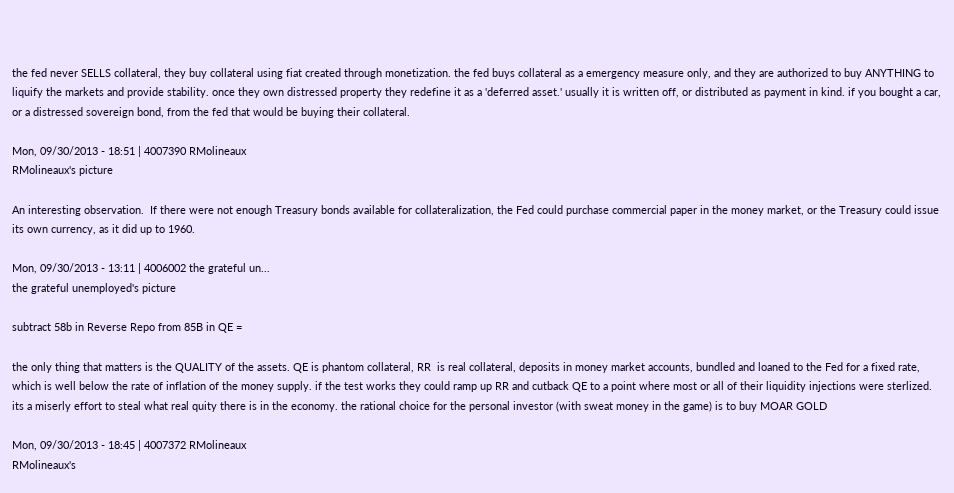the fed never SELLS collateral, they buy collateral using fiat created through monetization. the fed buys collateral as a emergency measure only, and they are authorized to buy ANYTHING to liquify the markets and provide stability. once they own distressed property they redefine it as a 'deferred asset.' usually it is written off, or distributed as payment in kind. if you bought a car, or a distressed sovereign bond, from the fed that would be buying their collateral.

Mon, 09/30/2013 - 18:51 | 4007390 RMolineaux
RMolineaux's picture

An interesting observation.  If there were not enough Treasury bonds available for collateralization, the Fed could purchase commercial paper in the money market, or the Treasury could issue its own currency, as it did up to 1960.

Mon, 09/30/2013 - 13:11 | 4006002 the grateful un...
the grateful unemployed's picture

subtract 58b in Reverse Repo from 85B in QE =

the only thing that matters is the QUALITY of the assets. QE is phantom collateral, RR  is real collateral, deposits in money market accounts, bundled and loaned to the Fed for a fixed rate, which is well below the rate of inflation of the money supply. if the test works they could ramp up RR and cutback QE to a point where most or all of their liquidity injections were sterlized. its a miserly effort to steal what real quity there is in the economy. the rational choice for the personal investor (with sweat money in the game) is to buy MOAR GOLD

Mon, 09/30/2013 - 18:45 | 4007372 RMolineaux
RMolineaux's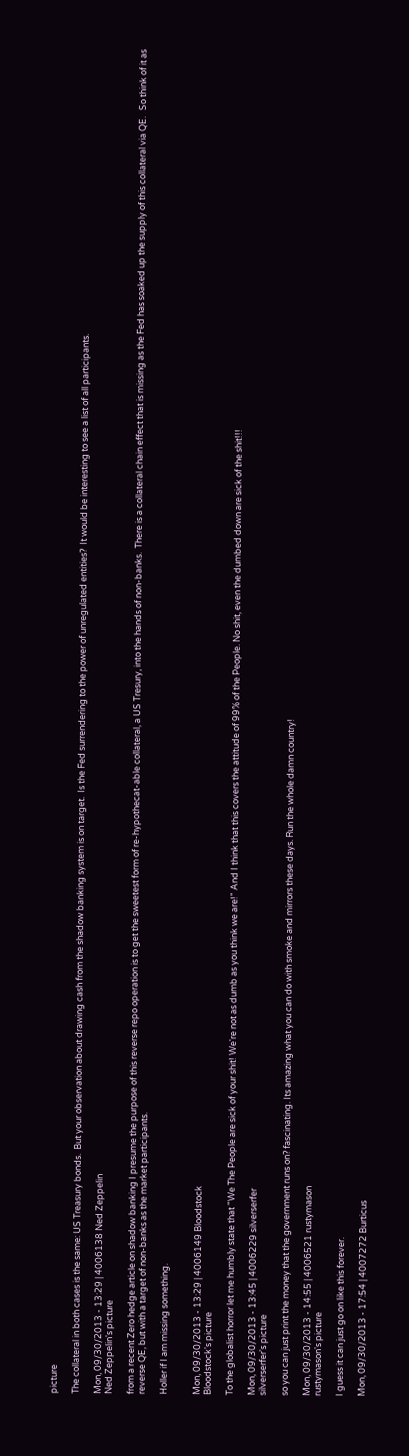picture

The collateral in both cases is the same: US Treasury bonds.  But your observation about drawing cash from the shadow banking system is on target.  Is the Fed surrendering to the power of unregulated entities?  It would be interesting to see a list of all participants.

Mon, 09/30/2013 - 13:29 | 4006138 Ned Zeppelin
Ned Zeppelin's picture

from a recent Zero hedge article on shadow banking I presume the purpose of this reverse repo operation is to get the sweetest form of re-hypothecat-able collateral, a US Tresury, into the hands of non-banks.  There is a collateral chain effect that is missing as the Fed has soaked up the supply of this collateral via QE.   So think of it as reverse QE, but with a target of non-banks as the market participants.

Holler if I am missing something.


Mon, 09/30/2013 - 13:29 | 4006149 Bloodstock
Bloodstock's picture

To the globalist horror let me humbly state that "We The People are sick of your shit! We're not as dumb as you think we are!" And I think that this covers the attitude of 99% of the People. No shit, even the dumbed down are sick of the shit!!!

Mon, 09/30/2013 - 13:45 | 4006229 silverserfer
silverserfer's picture

so you can just print the money that the government runs on? fascinating. Its amazing what you can do with smoke and mirrors these days. Run the whole damn country!

Mon, 09/30/2013 - 14:55 | 4006521 rustymason
rustymason's picture

I guess it can just go on like this forever.

Mon, 09/30/2013 - 17:54 | 4007272 Burticus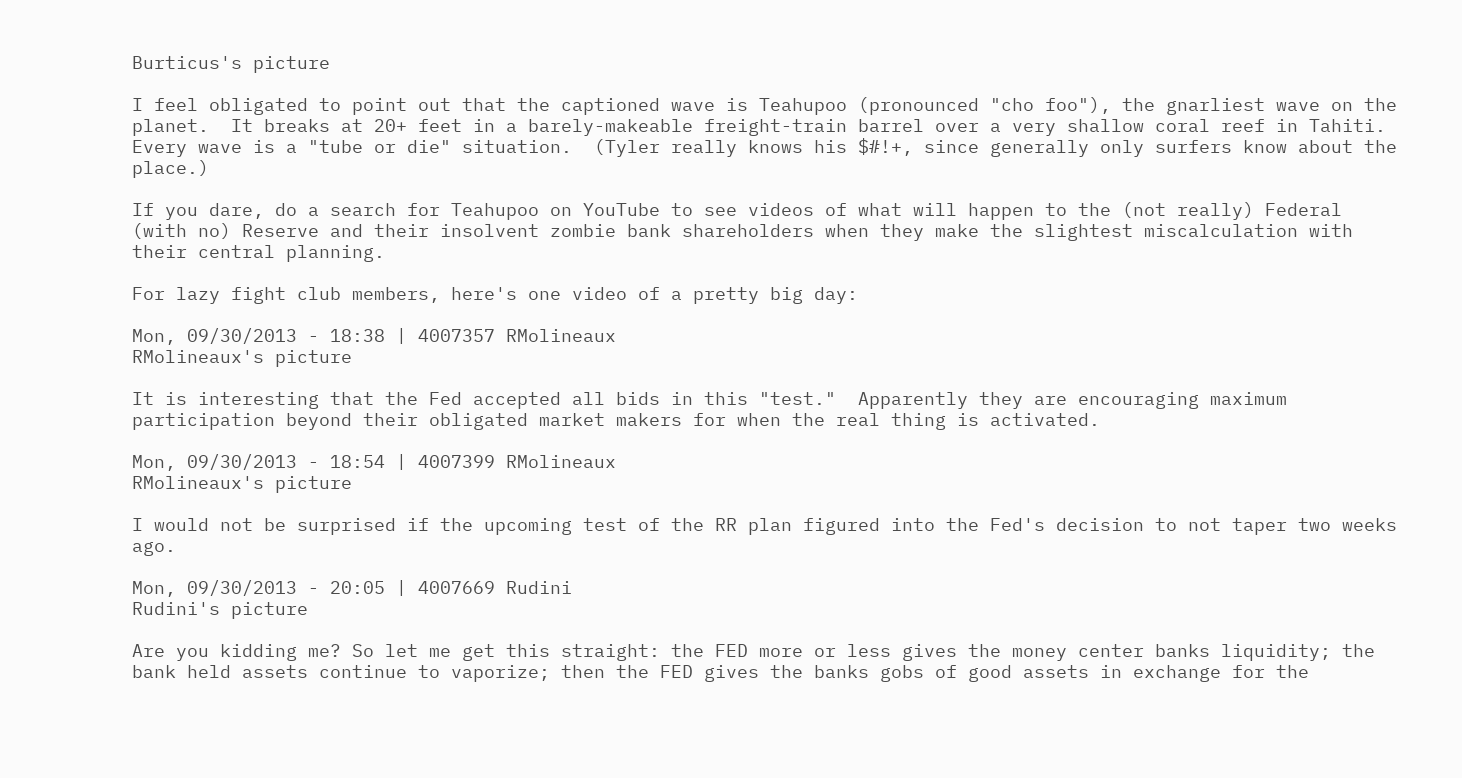Burticus's picture

I feel obligated to point out that the captioned wave is Teahupoo (pronounced "cho foo"), the gnarliest wave on the planet.  It breaks at 20+ feet in a barely-makeable freight-train barrel over a very shallow coral reef in Tahiti.  Every wave is a "tube or die" situation.  (Tyler really knows his $#!+, since generally only surfers know about the place.)

If you dare, do a search for Teahupoo on YouTube to see videos of what will happen to the (not really) Federal (with no) Reserve and their insolvent zombie bank shareholders when they make the slightest miscalculation with their central planning.

For lazy fight club members, here's one video of a pretty big day:

Mon, 09/30/2013 - 18:38 | 4007357 RMolineaux
RMolineaux's picture

It is interesting that the Fed accepted all bids in this "test."  Apparently they are encouraging maximum participation beyond their obligated market makers for when the real thing is activated.

Mon, 09/30/2013 - 18:54 | 4007399 RMolineaux
RMolineaux's picture

I would not be surprised if the upcoming test of the RR plan figured into the Fed's decision to not taper two weeks ago.

Mon, 09/30/2013 - 20:05 | 4007669 Rudini
Rudini's picture

Are you kidding me? So let me get this straight: the FED more or less gives the money center banks liquidity; the bank held assets continue to vaporize; then the FED gives the banks gobs of good assets in exchange for the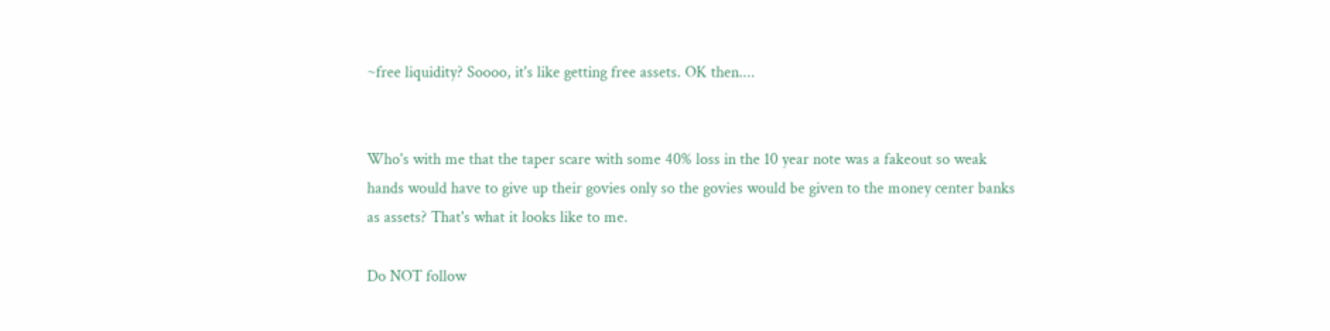~free liquidity? Soooo, it's like getting free assets. OK then....


Who's with me that the taper scare with some 40% loss in the 10 year note was a fakeout so weak hands would have to give up their govies only so the govies would be given to the money center banks as assets? That's what it looks like to me.

Do NOT follow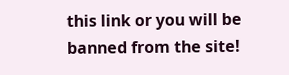this link or you will be banned from the site!